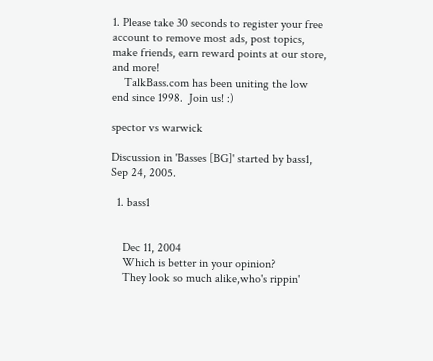1. Please take 30 seconds to register your free account to remove most ads, post topics, make friends, earn reward points at our store, and more!
    TalkBass.com has been uniting the low end since 1998.  Join us! :)

spector vs warwick

Discussion in 'Basses [BG]' started by bass1, Sep 24, 2005.

  1. bass1


    Dec 11, 2004
    Which is better in your opinion?
    They look so much alike,who's rippin'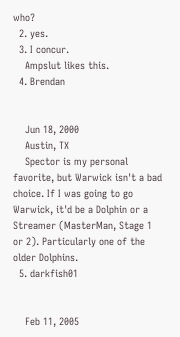who?
  2. yes.
  3. I concur.
    Ampslut likes this.
  4. Brendan


    Jun 18, 2000
    Austin, TX
    Spector is my personal favorite, but Warwick isn't a bad choice. If I was going to go Warwick, it'd be a Dolphin or a Streamer (MasterMan, Stage 1 or 2). Particularly one of the older Dolphins.
  5. darkfish01


    Feb 11, 2005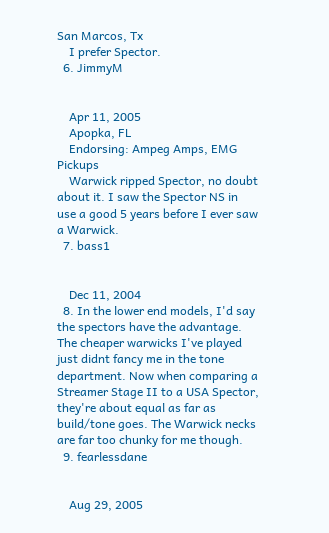San Marcos, Tx
    I prefer Spector.
  6. JimmyM


    Apr 11, 2005
    Apopka, FL
    Endorsing: Ampeg Amps, EMG Pickups
    Warwick ripped Spector, no doubt about it. I saw the Spector NS in use a good 5 years before I ever saw a Warwick.
  7. bass1


    Dec 11, 2004
  8. In the lower end models, I'd say the spectors have the advantage. The cheaper warwicks I've played just didnt fancy me in the tone department. Now when comparing a Streamer Stage II to a USA Spector, they're about equal as far as build/tone goes. The Warwick necks are far too chunky for me though.
  9. fearlessdane


    Aug 29, 2005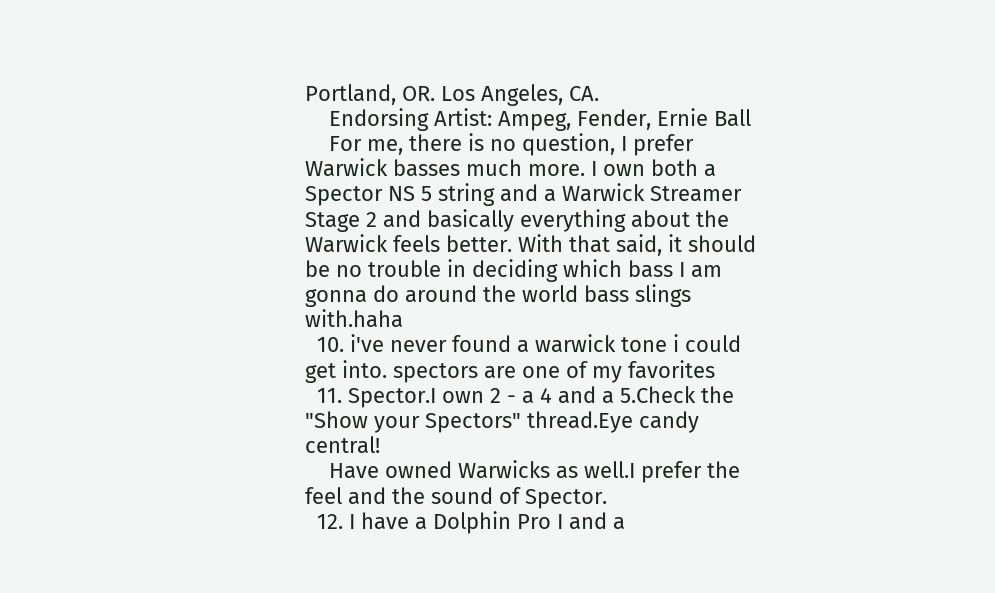Portland, OR. Los Angeles, CA.
    Endorsing Artist: Ampeg, Fender, Ernie Ball
    For me, there is no question, I prefer Warwick basses much more. I own both a Spector NS 5 string and a Warwick Streamer Stage 2 and basically everything about the Warwick feels better. With that said, it should be no trouble in deciding which bass I am gonna do around the world bass slings with.haha
  10. i've never found a warwick tone i could get into. spectors are one of my favorites
  11. Spector.I own 2 - a 4 and a 5.Check the "Show your Spectors" thread.Eye candy central!
    Have owned Warwicks as well.I prefer the feel and the sound of Spector.
  12. I have a Dolphin Pro I and a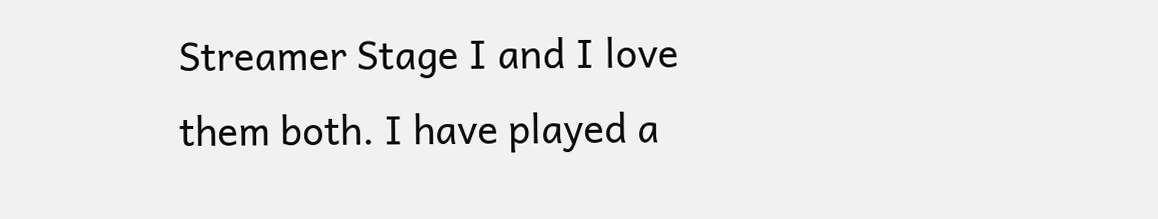Streamer Stage I and I love them both. I have played a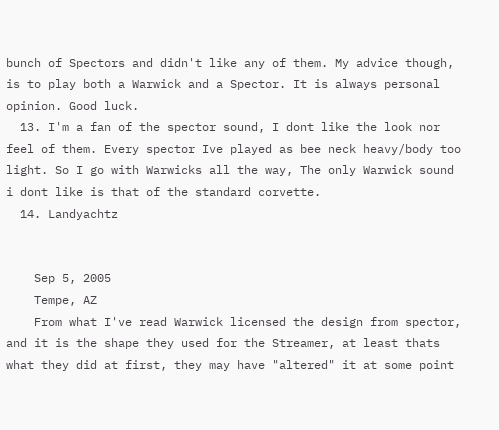bunch of Spectors and didn't like any of them. My advice though, is to play both a Warwick and a Spector. It is always personal opinion. Good luck.
  13. I'm a fan of the spector sound, I dont like the look nor feel of them. Every spector Ive played as bee neck heavy/body too light. So I go with Warwicks all the way, The only Warwick sound i dont like is that of the standard corvette.
  14. Landyachtz


    Sep 5, 2005
    Tempe, AZ
    From what I've read Warwick licensed the design from spector, and it is the shape they used for the Streamer, at least thats what they did at first, they may have "altered" it at some point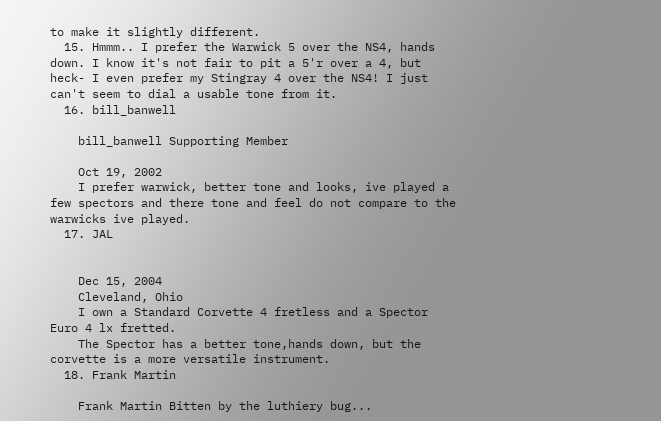to make it slightly different.
  15. Hmmm.. I prefer the Warwick 5 over the NS4, hands down. I know it's not fair to pit a 5'r over a 4, but heck- I even prefer my Stingray 4 over the NS4! I just can't seem to dial a usable tone from it.
  16. bill_banwell

    bill_banwell Supporting Member

    Oct 19, 2002
    I prefer warwick, better tone and looks, ive played a few spectors and there tone and feel do not compare to the warwicks ive played.
  17. JAL


    Dec 15, 2004
    Cleveland, Ohio
    I own a Standard Corvette 4 fretless and a Spector Euro 4 lx fretted.
    The Spector has a better tone,hands down, but the corvette is a more versatile instrument.
  18. Frank Martin

    Frank Martin Bitten by the luthiery bug...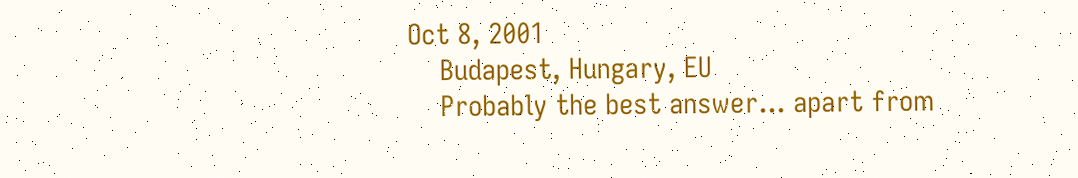Oct 8, 2001
    Budapest, Hungary, EU
    Probably the best answer... apart from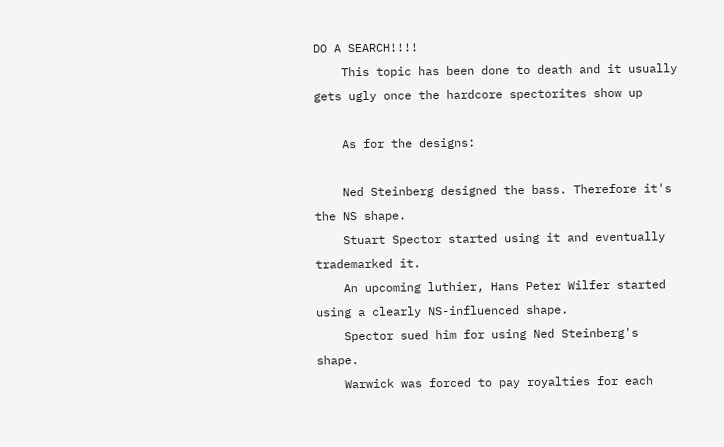DO A SEARCH!!!!
    This topic has been done to death and it usually gets ugly once the hardcore spectorites show up

    As for the designs:

    Ned Steinberg designed the bass. Therefore it's the NS shape.
    Stuart Spector started using it and eventually trademarked it.
    An upcoming luthier, Hans Peter Wilfer started using a clearly NS-influenced shape.
    Spector sued him for using Ned Steinberg's shape.
    Warwick was forced to pay royalties for each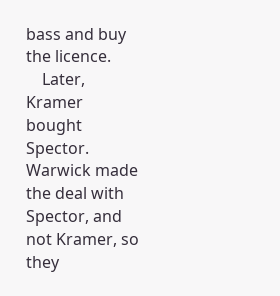bass and buy the licence.
    Later, Kramer bought Spector. Warwick made the deal with Spector, and not Kramer, so they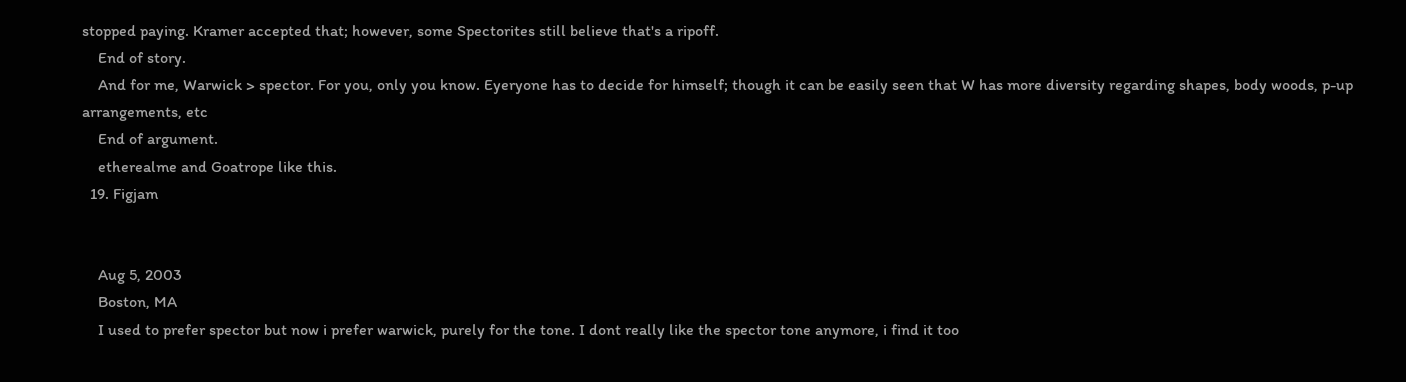stopped paying. Kramer accepted that; however, some Spectorites still believe that's a ripoff.
    End of story.
    And for me, Warwick > spector. For you, only you know. Eyeryone has to decide for himself; though it can be easily seen that W has more diversity regarding shapes, body woods, p-up arrangements, etc
    End of argument.
    etherealme and Goatrope like this.
  19. Figjam


    Aug 5, 2003
    Boston, MA
    I used to prefer spector but now i prefer warwick, purely for the tone. I dont really like the spector tone anymore, i find it too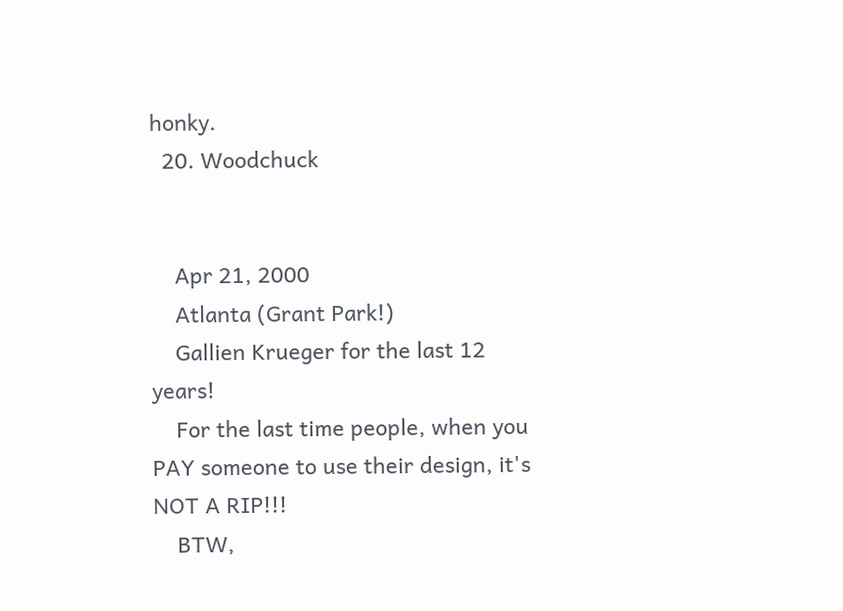honky.
  20. Woodchuck


    Apr 21, 2000
    Atlanta (Grant Park!)
    Gallien Krueger for the last 12 years!
    For the last time people, when you PAY someone to use their design, it's NOT A RIP!!!
    BTW,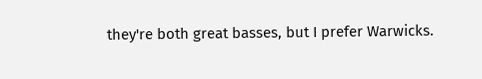they're both great basses, but I prefer Warwicks.